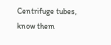Centrifuge tubes, know them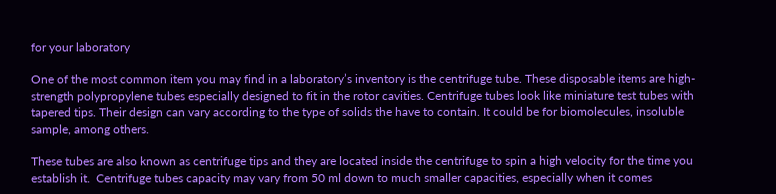for your laboratory

One of the most common item you may find in a laboratory’s inventory is the centrifuge tube. These disposable items are high-strength polypropylene tubes especially designed to fit in the rotor cavities. Centrifuge tubes look like miniature test tubes with tapered tips. Their design can vary according to the type of solids the have to contain. It could be for biomolecules, insoluble sample, among others.

These tubes are also known as centrifuge tips and they are located inside the centrifuge to spin a high velocity for the time you establish it.  Centrifuge tubes capacity may vary from 50 ml down to much smaller capacities, especially when it comes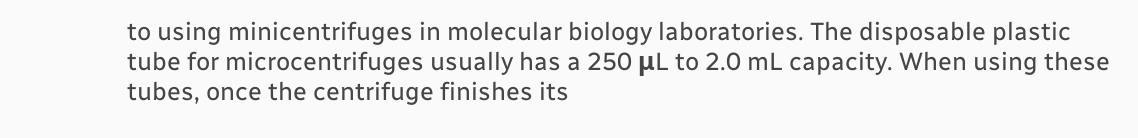to using minicentrifuges in molecular biology laboratories. The disposable plastic tube for microcentrifuges usually has a 250 μL to 2.0 mL capacity. When using these tubes, once the centrifuge finishes its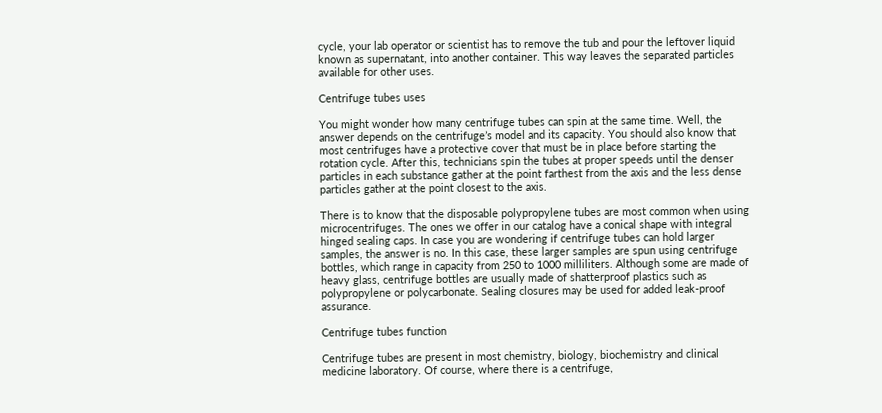cycle, your lab operator or scientist has to remove the tub and pour the leftover liquid known as supernatant, into another container. This way leaves the separated particles available for other uses.

Centrifuge tubes uses

You might wonder how many centrifuge tubes can spin at the same time. Well, the answer depends on the centrifuge’s model and its capacity. You should also know that most centrifuges have a protective cover that must be in place before starting the rotation cycle. After this, technicians spin the tubes at proper speeds until the denser particles in each substance gather at the point farthest from the axis and the less dense particles gather at the point closest to the axis.

There is to know that the disposable polypropylene tubes are most common when using microcentrifuges. The ones we offer in our catalog have a conical shape with integral hinged sealing caps. In case you are wondering if centrifuge tubes can hold larger samples, the answer is no. In this case, these larger samples are spun using centrifuge bottles, which range in capacity from 250 to 1000 milliliters. Although some are made of heavy glass, centrifuge bottles are usually made of shatterproof plastics such as polypropylene or polycarbonate. Sealing closures may be used for added leak-proof assurance.

Centrifuge tubes function

Centrifuge tubes are present in most chemistry, biology, biochemistry and clinical medicine laboratory. Of course, where there is a centrifuge,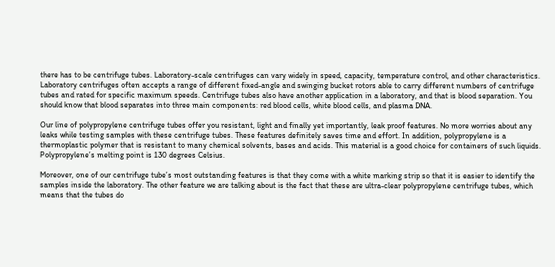there has to be centrifuge tubes. Laboratory-scale centrifuges can vary widely in speed, capacity, temperature control, and other characteristics. Laboratory centrifuges often accepts a range of different fixed-angle and swinging bucket rotors able to carry different numbers of centrifuge tubes and rated for specific maximum speeds. Centrifuge tubes also have another application in a laboratory, and that is blood separation. You should know that blood separates into three main components: red blood cells, white blood cells, and plasma DNA.

Our line of polypropylene centrifuge tubes offer you resistant, light and finally yet importantly, leak proof features. No more worries about any leaks while testing samples with these centrifuge tubes. These features definitely saves time and effort. In addition, polypropylene is a thermoplastic polymer that is resistant to many chemical solvents, bases and acids. This material is a good choice for containers of such liquids. Polypropylene’s melting point is 130 degrees Celsius.

Moreover, one of our centrifuge tube’s most outstanding features is that they come with a white marking strip so that it is easier to identify the samples inside the laboratory. The other feature we are talking about is the fact that these are ultra-clear polypropylene centrifuge tubes, which means that the tubes do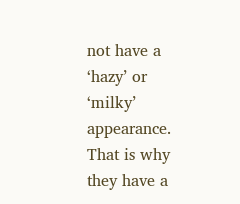not have a ‘hazy’ or ‘milky’ appearance. That is why they have a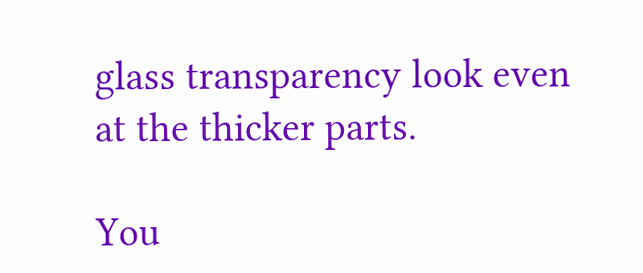glass transparency look even at the thicker parts.

You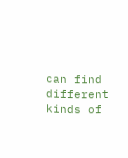can find different kinds of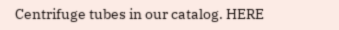Centrifuge tubes in our catalog. HERE